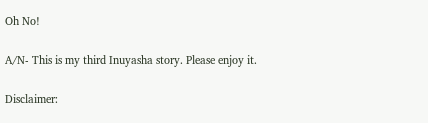Oh No!

A/N- This is my third Inuyasha story. Please enjoy it.

Disclaimer: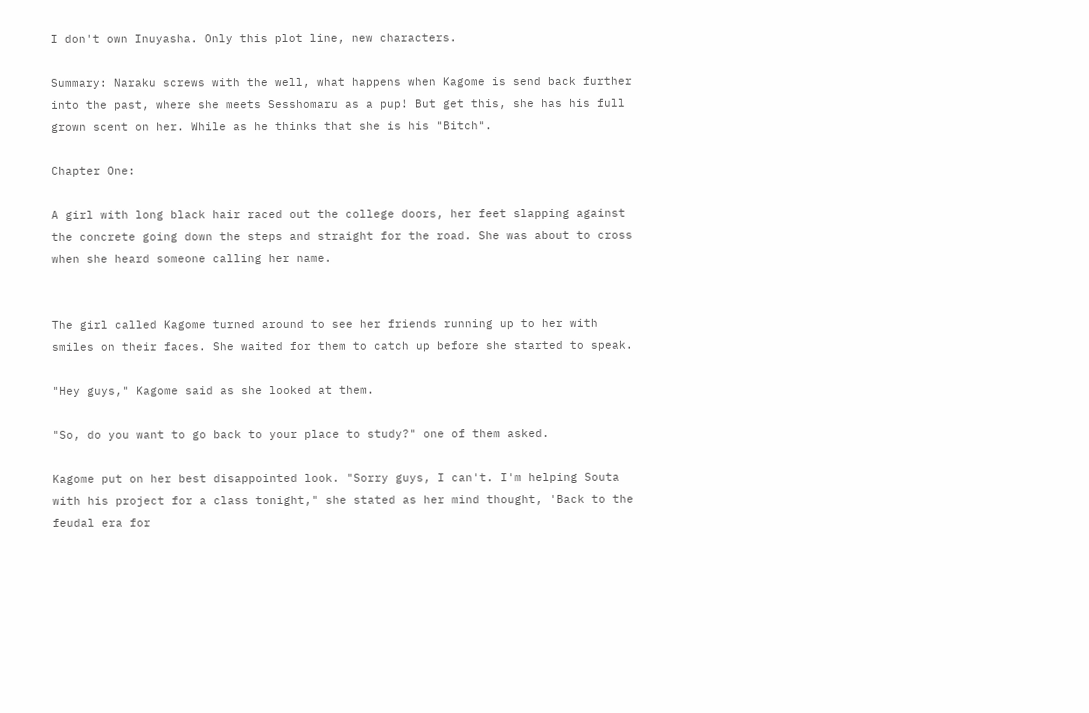I don't own Inuyasha. Only this plot line, new characters.

Summary: Naraku screws with the well, what happens when Kagome is send back further into the past, where she meets Sesshomaru as a pup! But get this, she has his full grown scent on her. While as he thinks that she is his "Bitch".

Chapter One:

A girl with long black hair raced out the college doors, her feet slapping against the concrete going down the steps and straight for the road. She was about to cross when she heard someone calling her name.


The girl called Kagome turned around to see her friends running up to her with smiles on their faces. She waited for them to catch up before she started to speak.

"Hey guys," Kagome said as she looked at them.

"So, do you want to go back to your place to study?" one of them asked.

Kagome put on her best disappointed look. "Sorry guys, I can't. I'm helping Souta with his project for a class tonight," she stated as her mind thought, 'Back to the feudal era for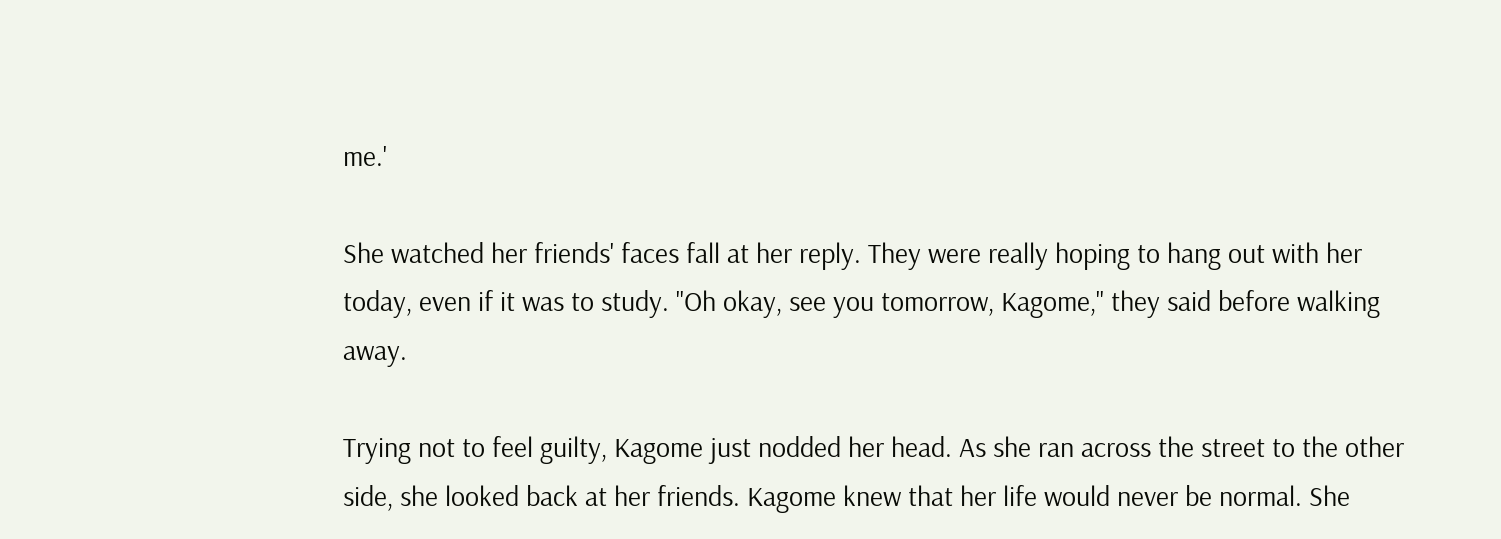me.'

She watched her friends' faces fall at her reply. They were really hoping to hang out with her today, even if it was to study. "Oh okay, see you tomorrow, Kagome," they said before walking away.

Trying not to feel guilty, Kagome just nodded her head. As she ran across the street to the other side, she looked back at her friends. Kagome knew that her life would never be normal. She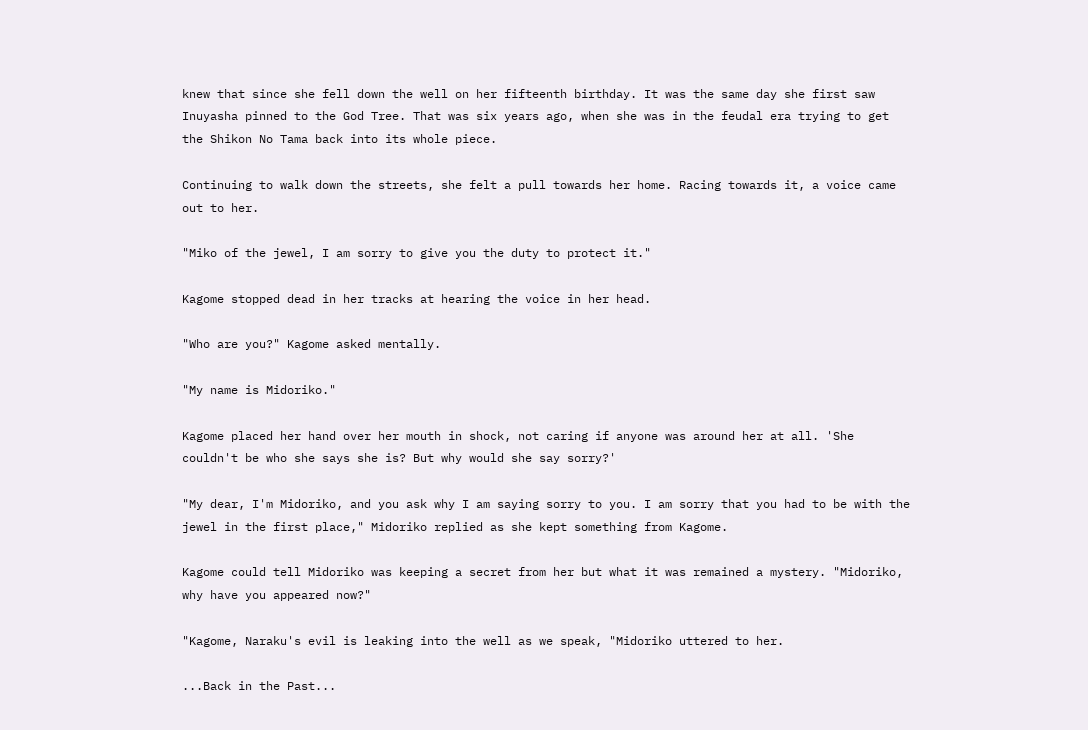knew that since she fell down the well on her fifteenth birthday. It was the same day she first saw Inuyasha pinned to the God Tree. That was six years ago, when she was in the feudal era trying to get the Shikon No Tama back into its whole piece.

Continuing to walk down the streets, she felt a pull towards her home. Racing towards it, a voice came out to her.

"Miko of the jewel, I am sorry to give you the duty to protect it."

Kagome stopped dead in her tracks at hearing the voice in her head.

"Who are you?" Kagome asked mentally.

"My name is Midoriko."

Kagome placed her hand over her mouth in shock, not caring if anyone was around her at all. 'She couldn't be who she says she is? But why would she say sorry?'

"My dear, I'm Midoriko, and you ask why I am saying sorry to you. I am sorry that you had to be with the jewel in the first place," Midoriko replied as she kept something from Kagome.

Kagome could tell Midoriko was keeping a secret from her but what it was remained a mystery. "Midoriko, why have you appeared now?"

"Kagome, Naraku's evil is leaking into the well as we speak, "Midoriko uttered to her.

...Back in the Past...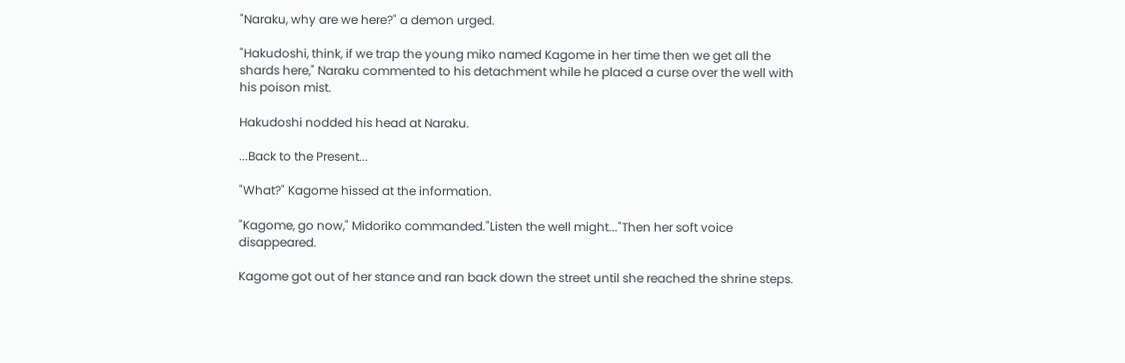"Naraku, why are we here?" a demon urged.

"Hakudoshi, think, if we trap the young miko named Kagome in her time then we get all the shards here," Naraku commented to his detachment while he placed a curse over the well with his poison mist.

Hakudoshi nodded his head at Naraku.

...Back to the Present...

"What?" Kagome hissed at the information.

"Kagome, go now," Midoriko commanded."Listen the well might..."Then her soft voice disappeared.

Kagome got out of her stance and ran back down the street until she reached the shrine steps.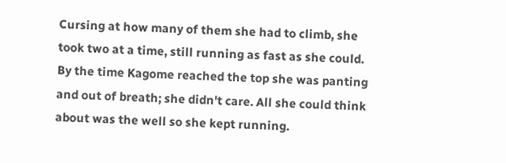Cursing at how many of them she had to climb, she took two at a time, still running as fast as she could. By the time Kagome reached the top she was panting and out of breath; she didn't care. All she could think about was the well so she kept running.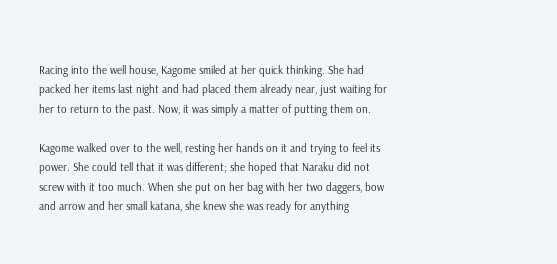Racing into the well house, Kagome smiled at her quick thinking. She had packed her items last night and had placed them already near, just waiting for her to return to the past. Now, it was simply a matter of putting them on.

Kagome walked over to the well, resting her hands on it and trying to feel its power. She could tell that it was different; she hoped that Naraku did not screw with it too much. When she put on her bag with her two daggers, bow and arrow and her small katana, she knew she was ready for anything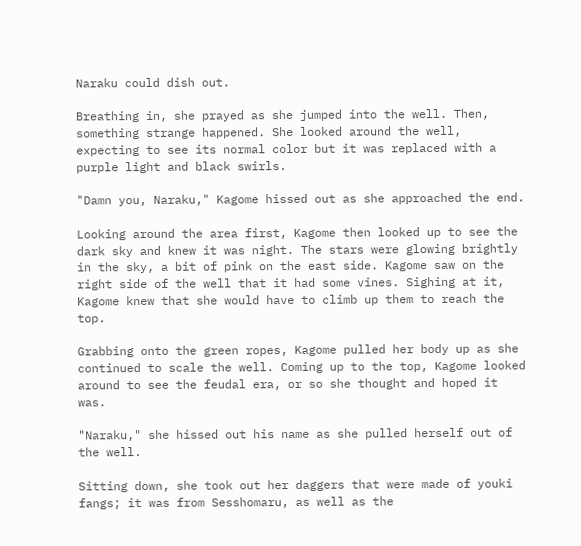Naraku could dish out.

Breathing in, she prayed as she jumped into the well. Then, something strange happened. She looked around the well, expecting to see its normal color but it was replaced with a purple light and black swirls.

"Damn you, Naraku," Kagome hissed out as she approached the end.

Looking around the area first, Kagome then looked up to see the dark sky and knew it was night. The stars were glowing brightly in the sky, a bit of pink on the east side. Kagome saw on the right side of the well that it had some vines. Sighing at it, Kagome knew that she would have to climb up them to reach the top.

Grabbing onto the green ropes, Kagome pulled her body up as she continued to scale the well. Coming up to the top, Kagome looked around to see the feudal era, or so she thought and hoped it was.

"Naraku," she hissed out his name as she pulled herself out of the well.

Sitting down, she took out her daggers that were made of youki fangs; it was from Sesshomaru, as well as the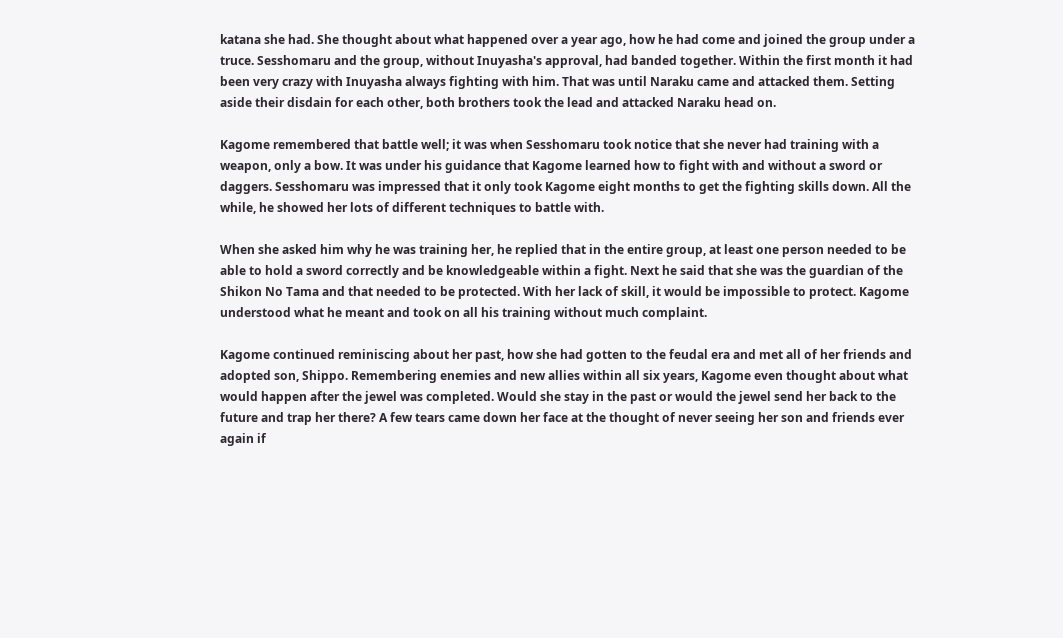katana she had. She thought about what happened over a year ago, how he had come and joined the group under a truce. Sesshomaru and the group, without Inuyasha's approval, had banded together. Within the first month it had been very crazy with Inuyasha always fighting with him. That was until Naraku came and attacked them. Setting aside their disdain for each other, both brothers took the lead and attacked Naraku head on.

Kagome remembered that battle well; it was when Sesshomaru took notice that she never had training with a weapon, only a bow. It was under his guidance that Kagome learned how to fight with and without a sword or daggers. Sesshomaru was impressed that it only took Kagome eight months to get the fighting skills down. All the while, he showed her lots of different techniques to battle with.

When she asked him why he was training her, he replied that in the entire group, at least one person needed to be able to hold a sword correctly and be knowledgeable within a fight. Next he said that she was the guardian of the Shikon No Tama and that needed to be protected. With her lack of skill, it would be impossible to protect. Kagome understood what he meant and took on all his training without much complaint.

Kagome continued reminiscing about her past, how she had gotten to the feudal era and met all of her friends and adopted son, Shippo. Remembering enemies and new allies within all six years, Kagome even thought about what would happen after the jewel was completed. Would she stay in the past or would the jewel send her back to the future and trap her there? A few tears came down her face at the thought of never seeing her son and friends ever again if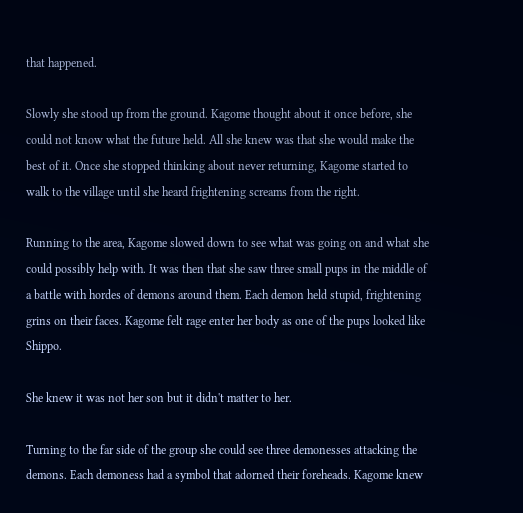that happened.

Slowly she stood up from the ground. Kagome thought about it once before, she could not know what the future held. All she knew was that she would make the best of it. Once she stopped thinking about never returning, Kagome started to walk to the village until she heard frightening screams from the right.

Running to the area, Kagome slowed down to see what was going on and what she could possibly help with. It was then that she saw three small pups in the middle of a battle with hordes of demons around them. Each demon held stupid, frightening grins on their faces. Kagome felt rage enter her body as one of the pups looked like Shippo.

She knew it was not her son but it didn't matter to her.

Turning to the far side of the group she could see three demonesses attacking the demons. Each demoness had a symbol that adorned their foreheads. Kagome knew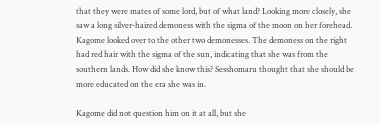that they were mates of some lord, but of what land? Looking more closely, she saw a long silver-haired demoness with the sigma of the moon on her forehead. Kagome looked over to the other two demonesses. The demoness on the right had red hair with the sigma of the sun, indicating that she was from the southern lands. How did she know this? Sesshomaru thought that she should be more educated on the era she was in.

Kagome did not question him on it at all, but she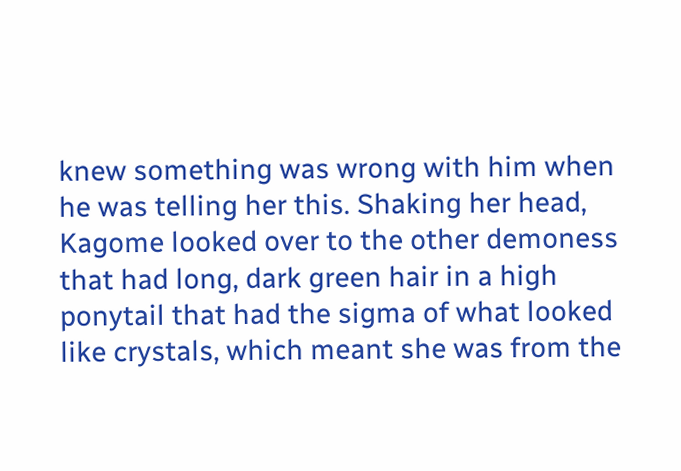knew something was wrong with him when he was telling her this. Shaking her head, Kagome looked over to the other demoness that had long, dark green hair in a high ponytail that had the sigma of what looked like crystals, which meant she was from the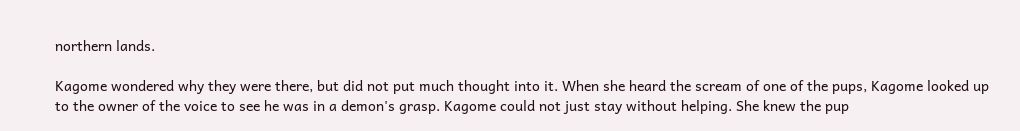northern lands.

Kagome wondered why they were there, but did not put much thought into it. When she heard the scream of one of the pups, Kagome looked up to the owner of the voice to see he was in a demon's grasp. Kagome could not just stay without helping. She knew the pup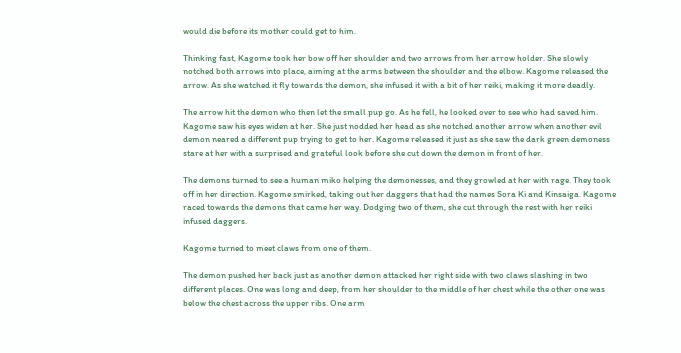would die before its mother could get to him.

Thinking fast, Kagome took her bow off her shoulder and two arrows from her arrow holder. She slowly notched both arrows into place, aiming at the arms between the shoulder and the elbow. Kagome released the arrow. As she watched it fly towards the demon, she infused it with a bit of her reiki, making it more deadly.

The arrow hit the demon who then let the small pup go. As he fell, he looked over to see who had saved him. Kagome saw his eyes widen at her. She just nodded her head as she notched another arrow when another evil demon neared a different pup trying to get to her. Kagome released it just as she saw the dark green demoness stare at her with a surprised and grateful look before she cut down the demon in front of her.

The demons turned to see a human miko helping the demonesses, and they growled at her with rage. They took off in her direction. Kagome smirked, taking out her daggers that had the names Sora Ki and Kinsaiga. Kagome raced towards the demons that came her way. Dodging two of them, she cut through the rest with her reiki infused daggers.

Kagome turned to meet claws from one of them.

The demon pushed her back just as another demon attacked her right side with two claws slashing in two different places. One was long and deep, from her shoulder to the middle of her chest while the other one was below the chest across the upper ribs. One arm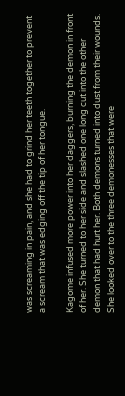was screaming in pain, and she had to grind her teeth together to prevent a scream that was edging off the tip of her tongue.

Kagome infused more power into her daggers, burning the demon in front of her. She turned to her side and slashed one long cut into the other demon that had hurt her. Both demons turned into dust from their wounds. She looked over to the three demonesses that were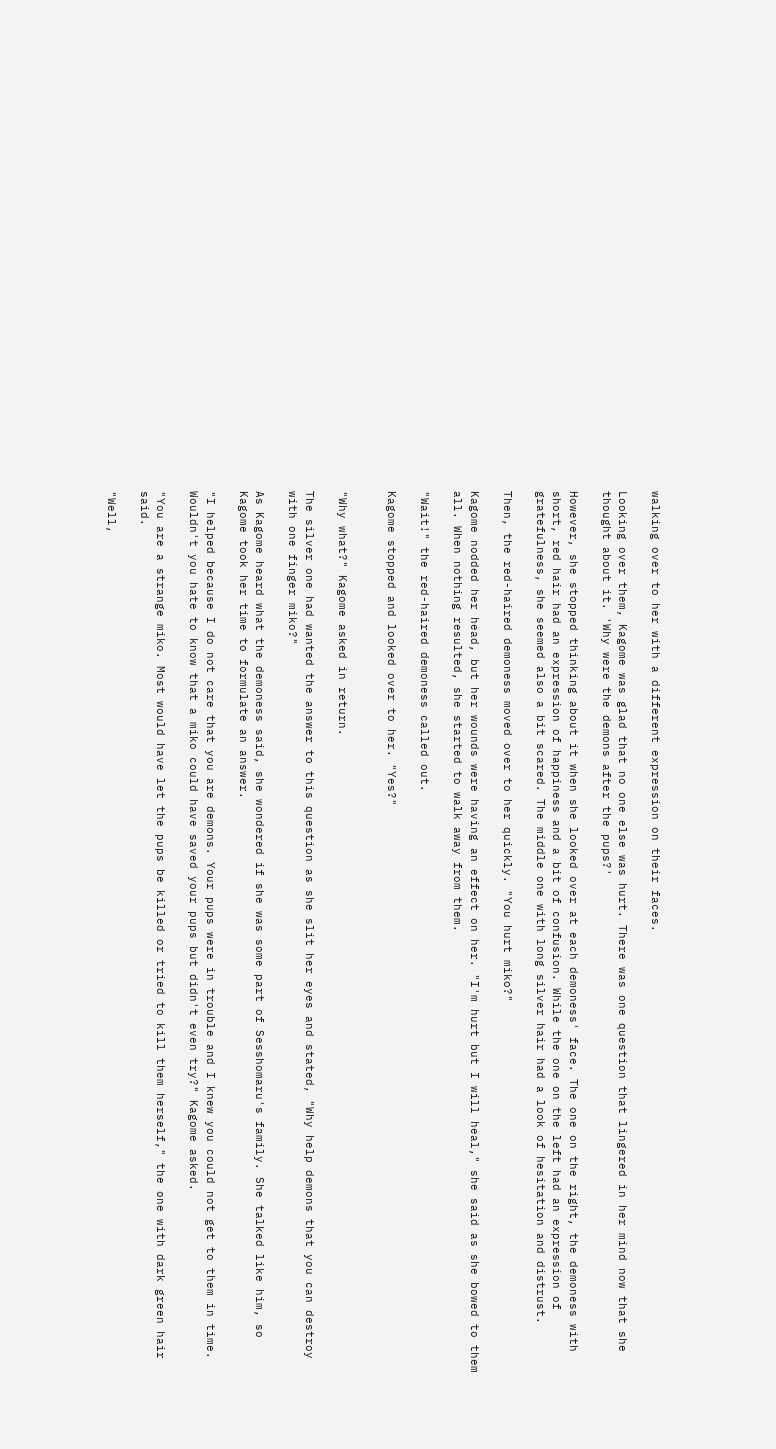walking over to her with a different expression on their faces.

Looking over them, Kagome was glad that no one else was hurt. There was one question that lingered in her mind now that she thought about it. 'Why were the demons after the pups?'

However, she stopped thinking about it when she looked over at each demoness' face. The one on the right, the demoness with short, red hair had an expression of happiness and a bit of confusion. While the one on the left had an expression of gratefulness, she seemed also a bit scared. The middle one with long silver hair had a look of hesitation and distrust.

Then, the red-haired demoness moved over to her quickly. "You hurt miko?"

Kagome nodded her head, but her wounds were having an effect on her. "I'm hurt but I will heal," she said as she bowed to them all. When nothing resulted, she started to walk away from them.

"Wait!" the red-haired demoness called out.

Kagome stopped and looked over to her. "Yes?"


"Why what?" Kagome asked in return.

The silver one had wanted the answer to this question as she slit her eyes and stated, "Why help demons that you can destroy with one finger miko?"

As Kagome heard what the demoness said, she wondered if she was some part of Sesshomaru's family. She talked like him, so Kagome took her time to formulate an answer.

"I helped because I do not care that you are demons. Your pups were in trouble and I knew you could not get to them in time. Wouldn't you hate to know that a miko could have saved your pups but didn't even try?" Kagome asked.

"You are a strange miko. Most would have let the pups be killed or tried to kill them herself," the one with dark green hair said.

"Well,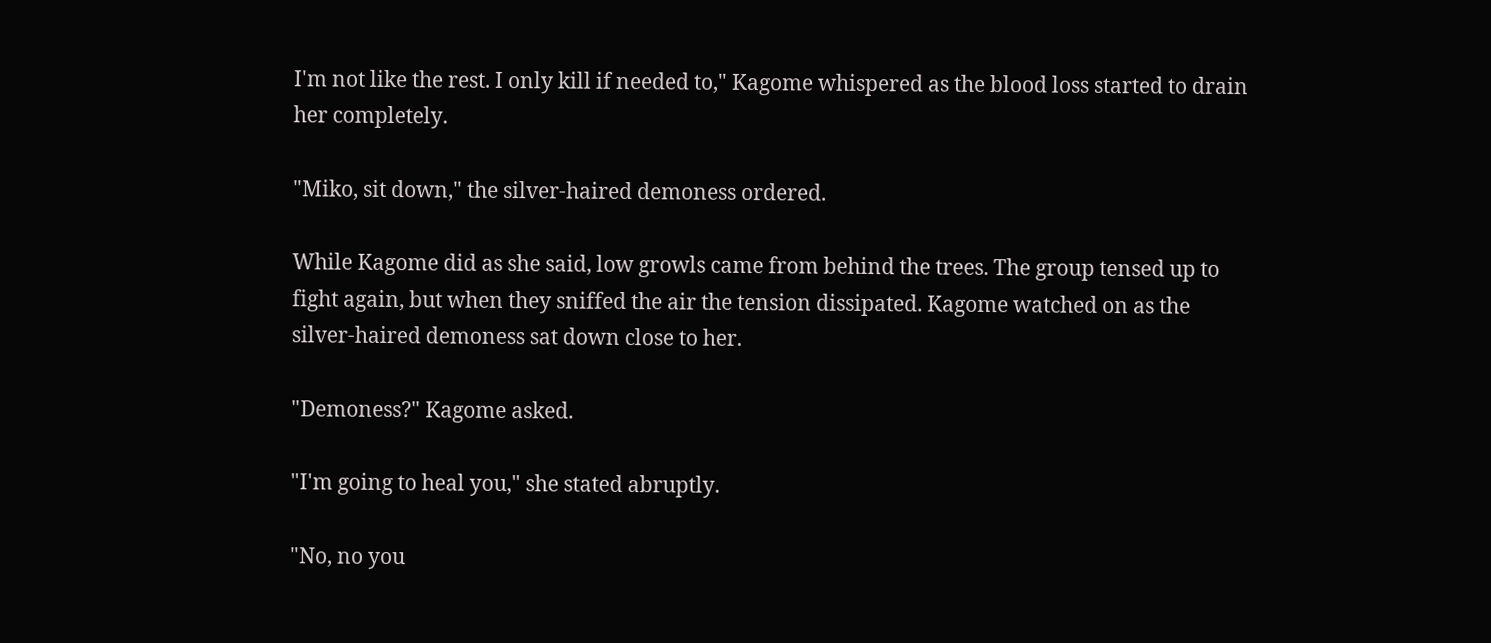I'm not like the rest. I only kill if needed to," Kagome whispered as the blood loss started to drain her completely.

"Miko, sit down," the silver-haired demoness ordered.

While Kagome did as she said, low growls came from behind the trees. The group tensed up to fight again, but when they sniffed the air the tension dissipated. Kagome watched on as the silver-haired demoness sat down close to her.

"Demoness?" Kagome asked.

"I'm going to heal you," she stated abruptly.

"No, no you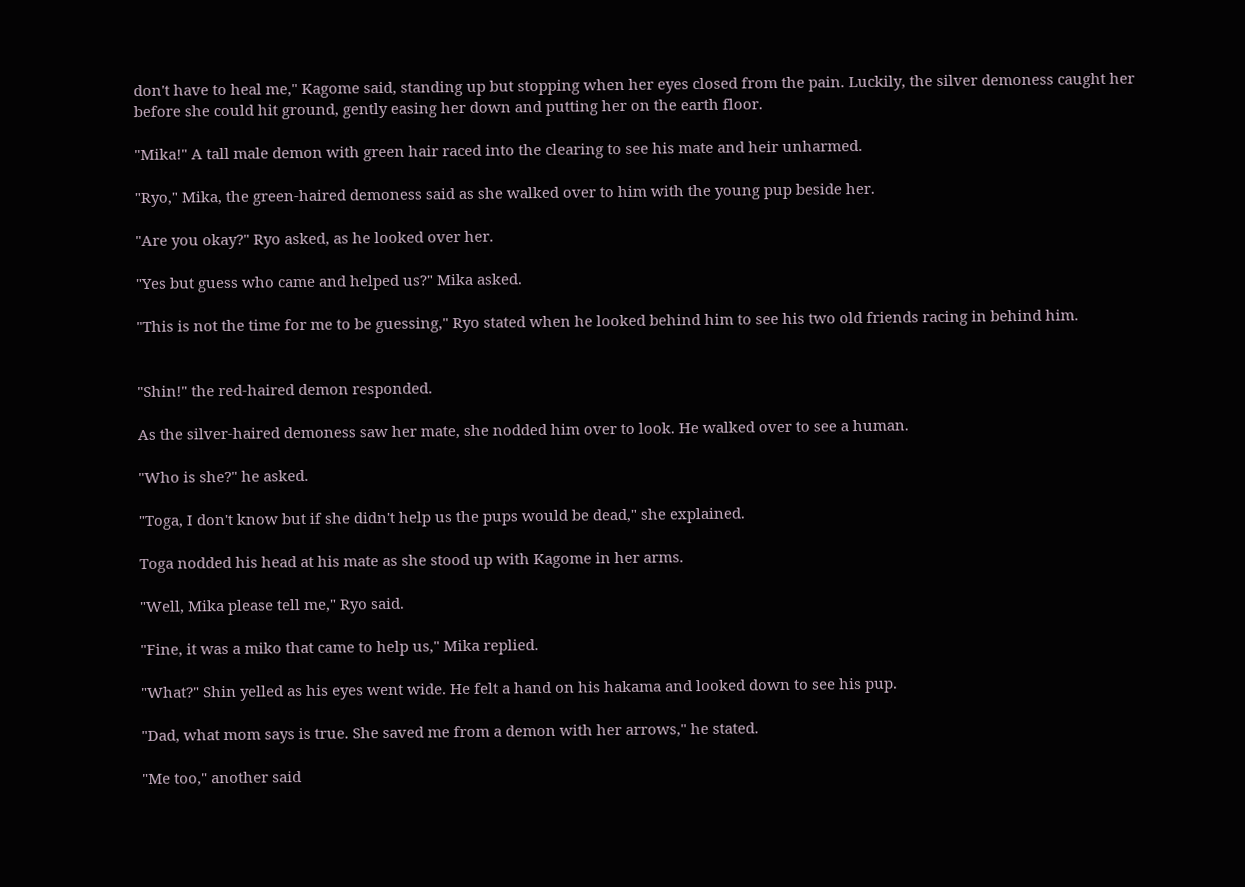don't have to heal me," Kagome said, standing up but stopping when her eyes closed from the pain. Luckily, the silver demoness caught her before she could hit ground, gently easing her down and putting her on the earth floor.

"Mika!" A tall male demon with green hair raced into the clearing to see his mate and heir unharmed.

"Ryo," Mika, the green-haired demoness said as she walked over to him with the young pup beside her.

"Are you okay?" Ryo asked, as he looked over her.

"Yes but guess who came and helped us?" Mika asked.

"This is not the time for me to be guessing," Ryo stated when he looked behind him to see his two old friends racing in behind him.


"Shin!" the red-haired demon responded.

As the silver-haired demoness saw her mate, she nodded him over to look. He walked over to see a human.

"Who is she?" he asked.

"Toga, I don't know but if she didn't help us the pups would be dead," she explained.

Toga nodded his head at his mate as she stood up with Kagome in her arms.

"Well, Mika please tell me," Ryo said.

"Fine, it was a miko that came to help us," Mika replied.

"What?" Shin yelled as his eyes went wide. He felt a hand on his hakama and looked down to see his pup.

"Dad, what mom says is true. She saved me from a demon with her arrows," he stated.

"Me too," another said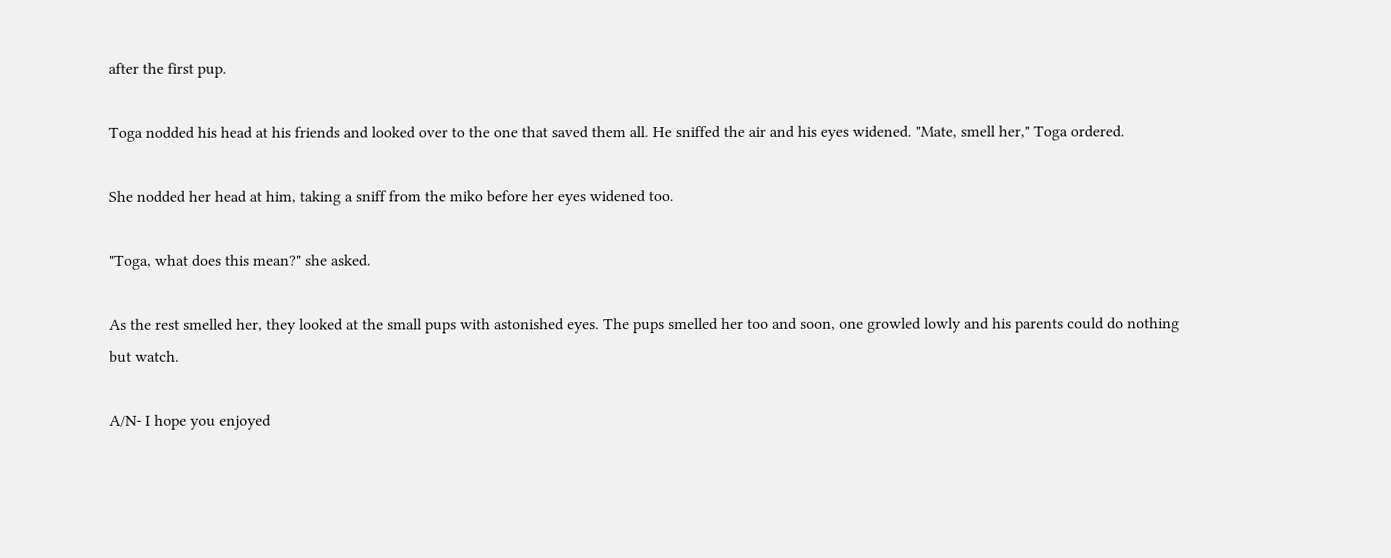after the first pup.

Toga nodded his head at his friends and looked over to the one that saved them all. He sniffed the air and his eyes widened. "Mate, smell her," Toga ordered.

She nodded her head at him, taking a sniff from the miko before her eyes widened too.

"Toga, what does this mean?" she asked.

As the rest smelled her, they looked at the small pups with astonished eyes. The pups smelled her too and soon, one growled lowly and his parents could do nothing but watch.

A/N- I hope you enjoyed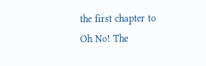the first chapter to Oh No! The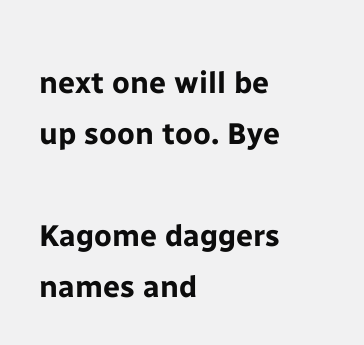next one will be up soon too. Bye

Kagome daggers names and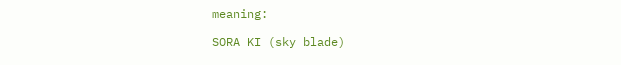meaning:

SORA KI (sky blade)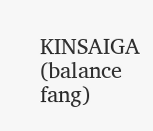KINSAIGA (balance fang)